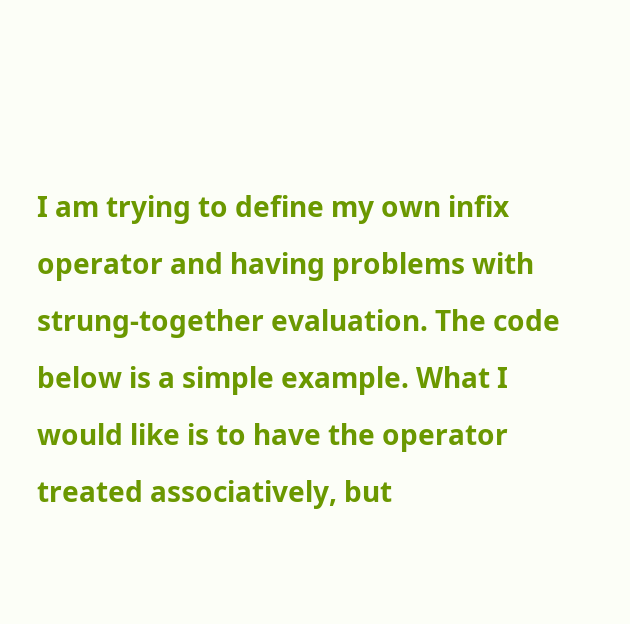I am trying to define my own infix operator and having problems with strung-together evaluation. The code below is a simple example. What I would like is to have the operator treated associatively, but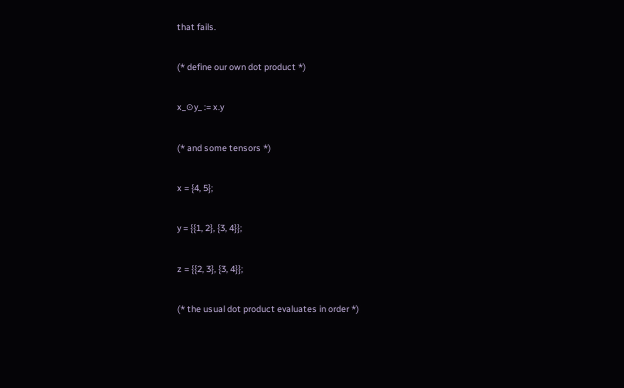that fails.

(* define our own dot product *)

x_⊙y_ := x.y

(* and some tensors *)

x = {4, 5};

y = {{1, 2}, {3, 4}};

z = {{2, 3}, {3, 4}};

(* the usual dot product evaluates in order *)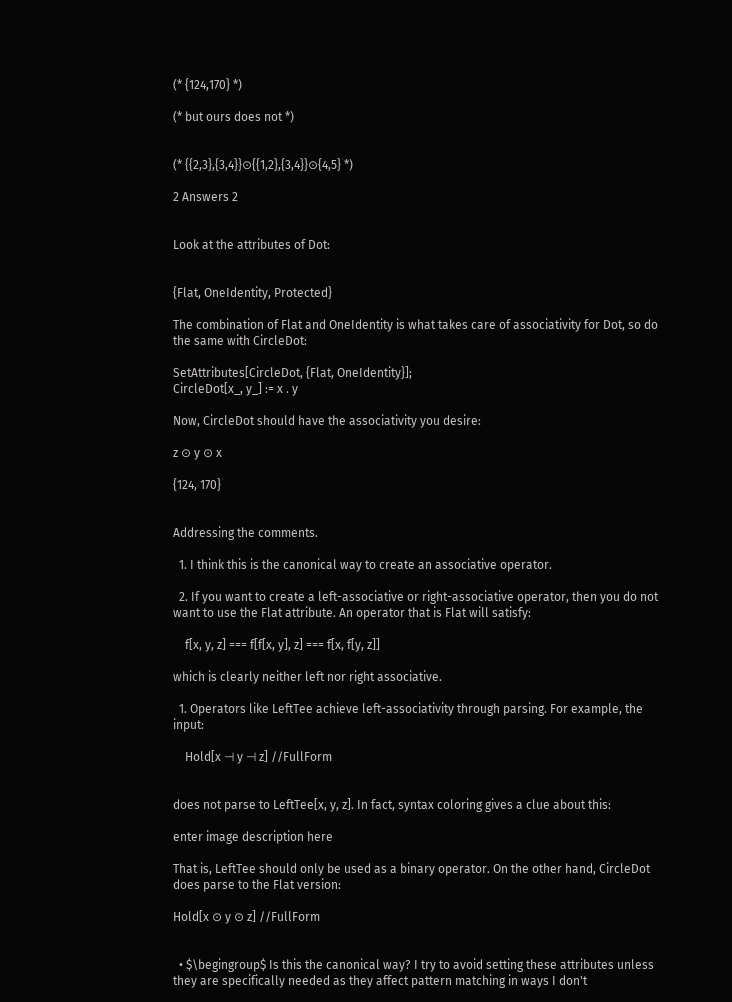(* {124,170} *)

(* but ours does not *)


(* {{2,3},{3,4}}⊙{{1,2},{3,4}}⊙{4,5} *)

2 Answers 2


Look at the attributes of Dot:


{Flat, OneIdentity, Protected}

The combination of Flat and OneIdentity is what takes care of associativity for Dot, so do the same with CircleDot:

SetAttributes[CircleDot, {Flat, OneIdentity}];
CircleDot[x_, y_] := x . y

Now, CircleDot should have the associativity you desire:

z ⊙ y ⊙ x

{124, 170}


Addressing the comments.

  1. I think this is the canonical way to create an associative operator.

  2. If you want to create a left-associative or right-associative operator, then you do not want to use the Flat attribute. An operator that is Flat will satisfy:

    f[x, y, z] === f[f[x, y], z] === f[x, f[y, z]]

which is clearly neither left nor right associative.

  1. Operators like LeftTee achieve left-associativity through parsing. For example, the input:

    Hold[x ⊣ y ⊣ z] //FullForm


does not parse to LeftTee[x, y, z]. In fact, syntax coloring gives a clue about this:

enter image description here

That is, LeftTee should only be used as a binary operator. On the other hand, CircleDot does parse to the Flat version:

Hold[x ⊙ y ⊙ z] //FullForm


  • $\begingroup$ Is this the canonical way? I try to avoid setting these attributes unless they are specifically needed as they affect pattern matching in ways I don't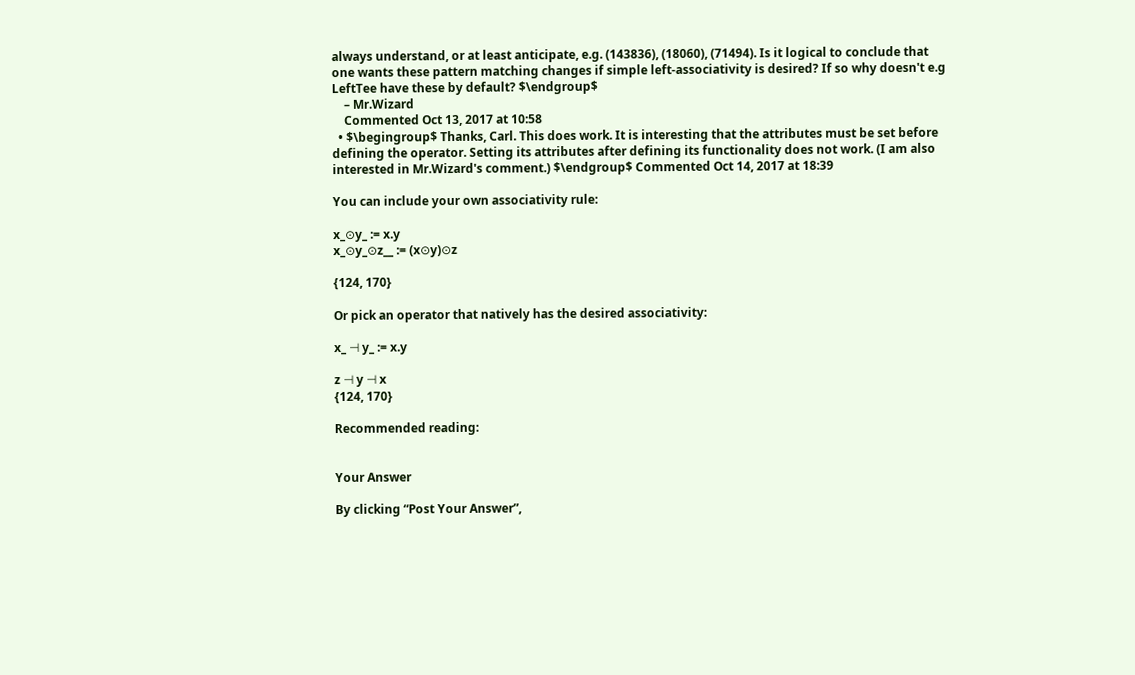always understand, or at least anticipate, e.g. (143836), (18060), (71494). Is it logical to conclude that one wants these pattern matching changes if simple left-associativity is desired? If so why doesn't e.g LeftTee have these by default? $\endgroup$
    – Mr.Wizard
    Commented Oct 13, 2017 at 10:58
  • $\begingroup$ Thanks, Carl. This does work. It is interesting that the attributes must be set before defining the operator. Setting its attributes after defining its functionality does not work. (I am also interested in Mr.Wizard's comment.) $\endgroup$ Commented Oct 14, 2017 at 18:39

You can include your own associativity rule:

x_⊙y_ := x.y
x_⊙y_⊙z__ := (x⊙y)⊙z

{124, 170}

Or pick an operator that natively has the desired associativity:

x_ ⊣ y_ := x.y

z ⊣ y ⊣ x
{124, 170}

Recommended reading:


Your Answer

By clicking “Post Your Answer”,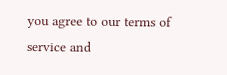you agree to our terms of service and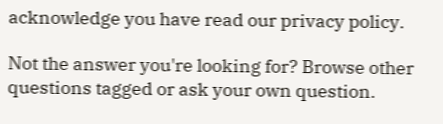acknowledge you have read our privacy policy.

Not the answer you're looking for? Browse other questions tagged or ask your own question.